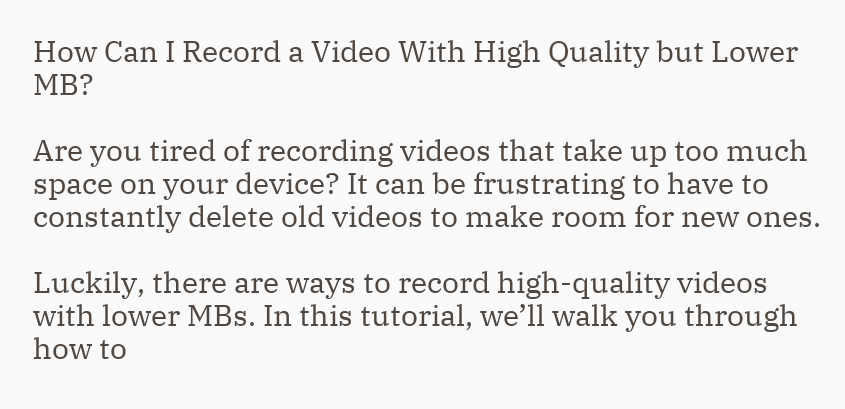How Can I Record a Video With High Quality but Lower MB?

Are you tired of recording videos that take up too much space on your device? It can be frustrating to have to constantly delete old videos to make room for new ones.

Luckily, there are ways to record high-quality videos with lower MBs. In this tutorial, we’ll walk you through how to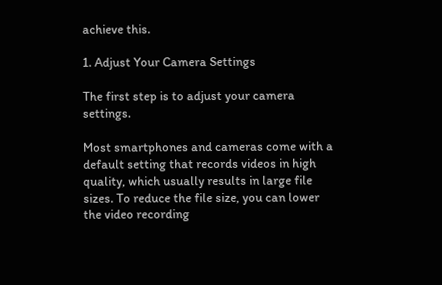achieve this.

1. Adjust Your Camera Settings

The first step is to adjust your camera settings.

Most smartphones and cameras come with a default setting that records videos in high quality, which usually results in large file sizes. To reduce the file size, you can lower the video recording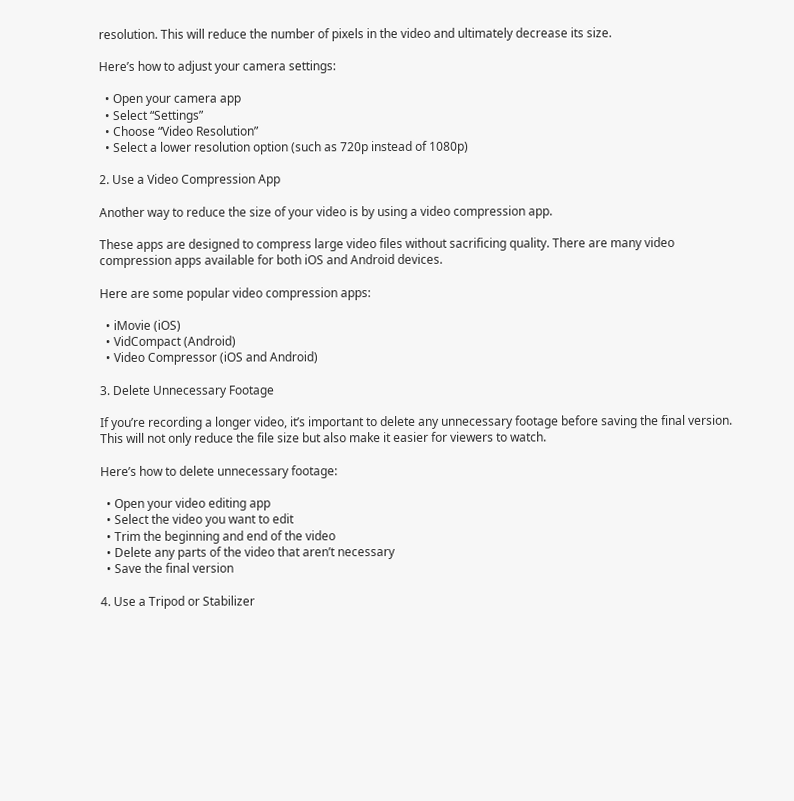resolution. This will reduce the number of pixels in the video and ultimately decrease its size.

Here’s how to adjust your camera settings:

  • Open your camera app
  • Select “Settings”
  • Choose “Video Resolution”
  • Select a lower resolution option (such as 720p instead of 1080p)

2. Use a Video Compression App

Another way to reduce the size of your video is by using a video compression app.

These apps are designed to compress large video files without sacrificing quality. There are many video compression apps available for both iOS and Android devices.

Here are some popular video compression apps:

  • iMovie (iOS)
  • VidCompact (Android)
  • Video Compressor (iOS and Android)

3. Delete Unnecessary Footage

If you’re recording a longer video, it’s important to delete any unnecessary footage before saving the final version. This will not only reduce the file size but also make it easier for viewers to watch.

Here’s how to delete unnecessary footage:

  • Open your video editing app
  • Select the video you want to edit
  • Trim the beginning and end of the video
  • Delete any parts of the video that aren’t necessary
  • Save the final version

4. Use a Tripod or Stabilizer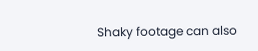Shaky footage can also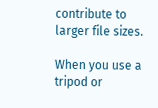contribute to larger file sizes.

When you use a tripod or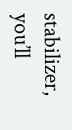stabilizer, you’ll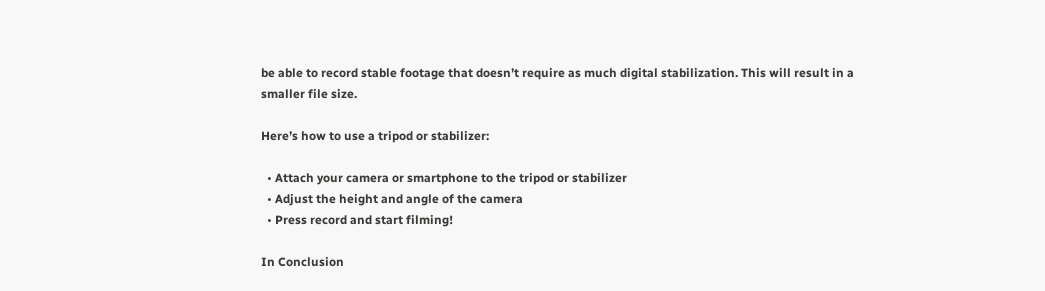be able to record stable footage that doesn’t require as much digital stabilization. This will result in a smaller file size.

Here’s how to use a tripod or stabilizer:

  • Attach your camera or smartphone to the tripod or stabilizer
  • Adjust the height and angle of the camera
  • Press record and start filming!

In Conclusion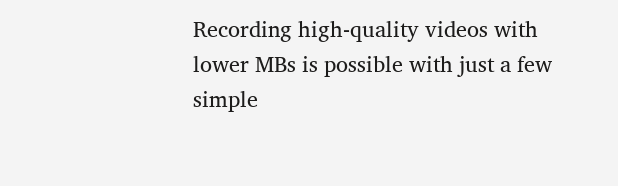Recording high-quality videos with lower MBs is possible with just a few simple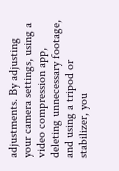adjustments. By adjusting your camera settings, using a video compression app, deleting unnecessary footage, and using a tripod or stabilizer, you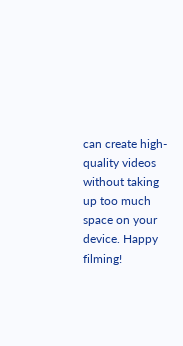can create high-quality videos without taking up too much space on your device. Happy filming!